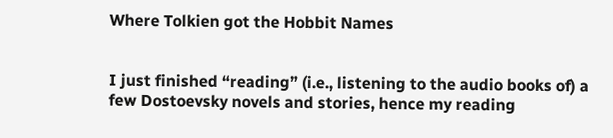Where Tolkien got the Hobbit Names


I just finished “reading” (i.e., listening to the audio books of) a few Dostoevsky novels and stories, hence my reading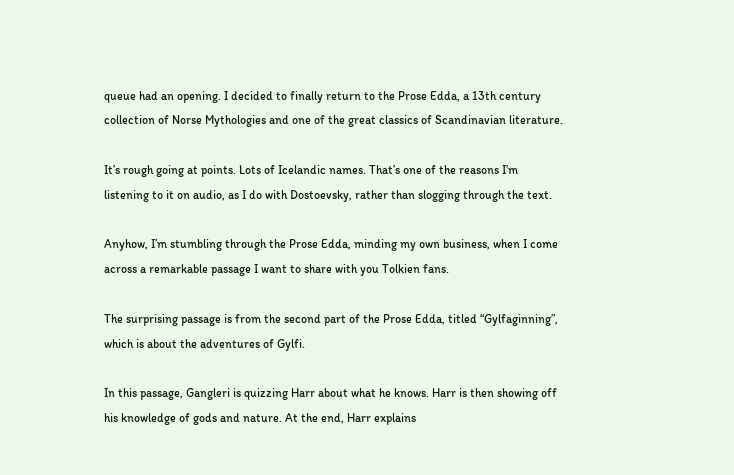queue had an opening. I decided to finally return to the Prose Edda, a 13th century collection of Norse Mythologies and one of the great classics of Scandinavian literature.

It’s rough going at points. Lots of Icelandic names. That’s one of the reasons I’m listening to it on audio, as I do with Dostoevsky, rather than slogging through the text.

Anyhow, I’m stumbling through the Prose Edda, minding my own business, when I come across a remarkable passage I want to share with you Tolkien fans.

The surprising passage is from the second part of the Prose Edda, titled “Gylfaginning”, which is about the adventures of Gylfi.

In this passage, Gangleri is quizzing Harr about what he knows. Harr is then showing off his knowledge of gods and nature. At the end, Harr explains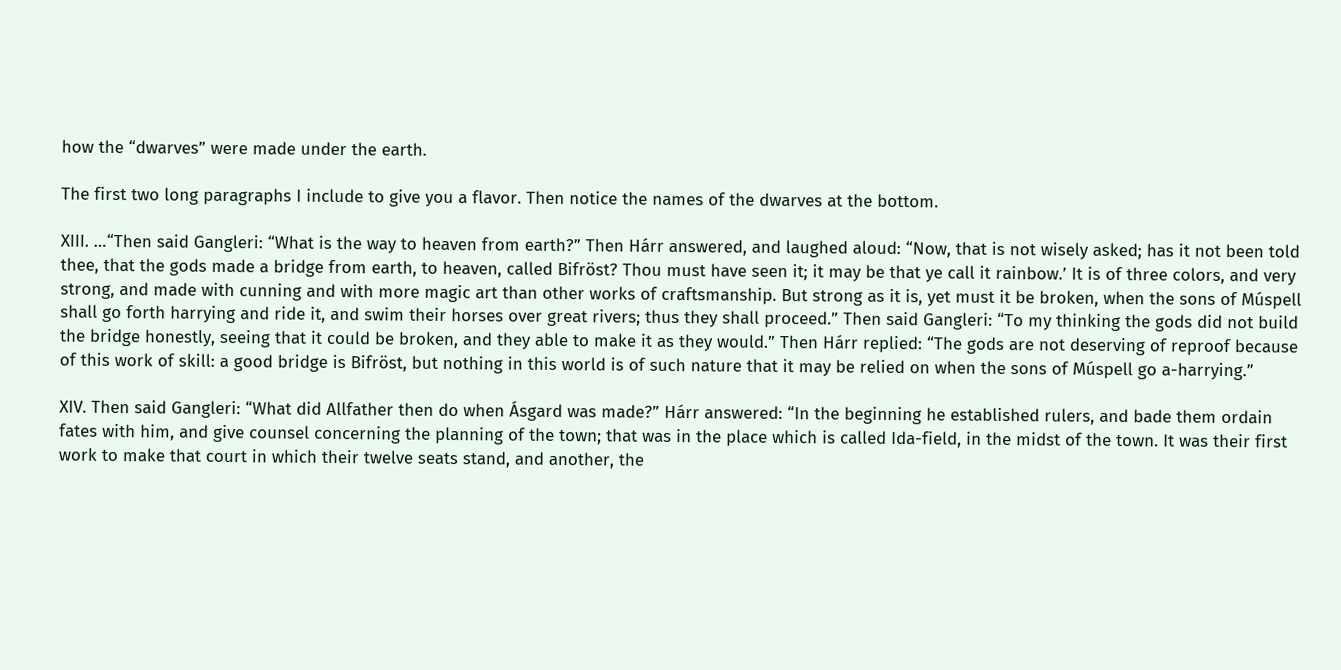how the “dwarves” were made under the earth.

The first two long paragraphs I include to give you a flavor. Then notice the names of the dwarves at the bottom.

XIII. …“Then said Gangleri: “What is the way to heaven from earth?” Then Hárr answered, and laughed aloud: “Now, that is not wisely asked; has it not been told thee, that the gods made a bridge from earth, to heaven, called Bifröst? Thou must have seen it; it may be that ye call it rainbow.’ It is of three colors, and very strong, and made with cunning and with more magic art than other works of craftsmanship. But strong as it is, yet must it be broken, when the sons of Múspell shall go forth harrying and ride it, and swim their horses over great rivers; thus they shall proceed.” Then said Gangleri: “To my thinking the gods did not build the bridge honestly, seeing that it could be broken, and they able to make it as they would.” Then Hárr replied: “The gods are not deserving of reproof because of this work of skill: a good bridge is Bifröst, but nothing in this world is of such nature that it may be relied on when the sons of Múspell go a-harrying.”

XIV. Then said Gangleri: “What did Allfather then do when Ásgard was made?” Hárr answered: “In the beginning he established rulers, and bade them ordain fates with him, and give counsel concerning the planning of the town; that was in the place which is called Ida-field, in the midst of the town. It was their first work to make that court in which their twelve seats stand, and another, the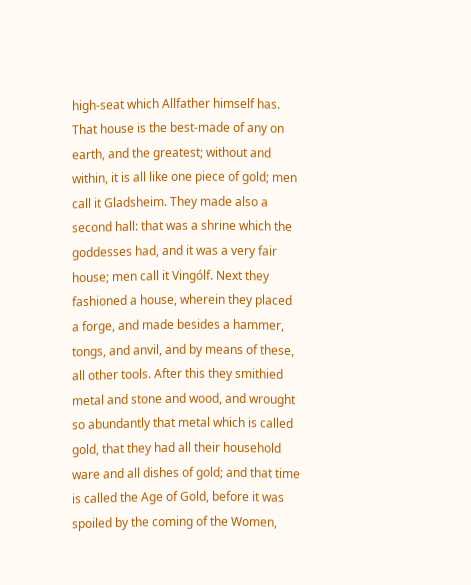high-seat which Allfather himself has. That house is the best-made of any on earth, and the greatest; without and within, it is all like one piece of gold; men call it Gladsheim. They made also a second hall: that was a shrine which the goddesses had, and it was a very fair house; men call it Vingólf. Next they fashioned a house, wherein they placed a forge, and made besides a hammer, tongs, and anvil, and by means of these, all other tools. After this they smithied metal and stone and wood, and wrought so abundantly that metal which is called gold, that they had all their household ware and all dishes of gold; and that time is called the Age of Gold, before it was spoiled by the coming of the Women,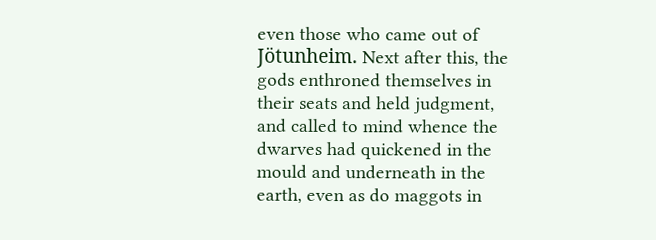even those who came out of Jötunheim. Next after this, the gods enthroned themselves in their seats and held judgment, and called to mind whence the dwarves had quickened in the mould and underneath in the earth, even as do maggots in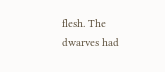flesh. The dwarves had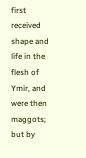first received shape and life in the flesh of Ymir, and were then maggots; but by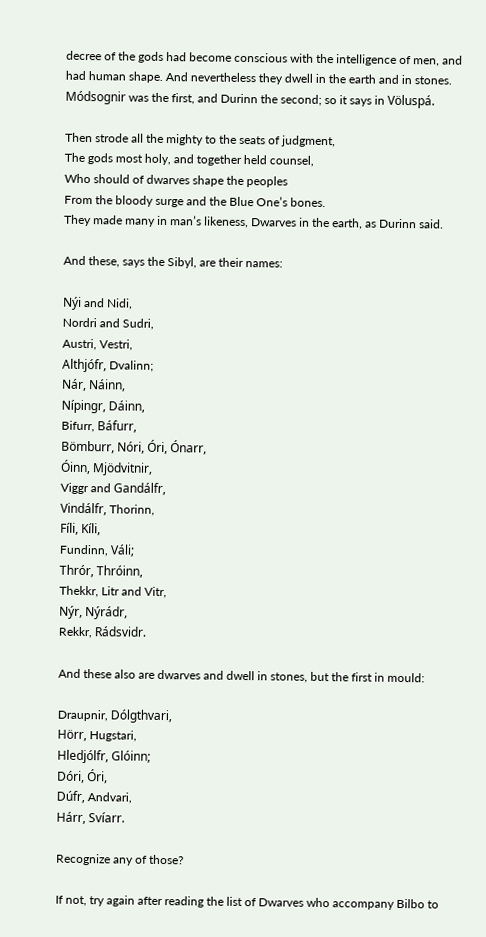decree of the gods had become conscious with the intelligence of men, and had human shape. And nevertheless they dwell in the earth and in stones. Módsognir was the first, and Durinn the second; so it says in Völuspá.

Then strode all the mighty to the seats of judgment,
The gods most holy, and together held counsel,
Who should of dwarves shape the peoples
From the bloody surge and the Blue One’s bones.
They made many in man’s likeness, Dwarves in the earth, as Durinn said.

And these, says the Sibyl, are their names:

Nýi and Nidi,
Nordri and Sudri,
Austri, Vestri,
Althjófr, Dvalinn;
Nár, Náinn,
Nípingr, Dáinn,
Bifurr, Báfurr,
Bömburr, Nóri, Óri, Ónarr,
Óinn, Mjödvitnir,
Viggr and Gandálfr,
Vindálfr, Thorinn,
Fíli, Kíli,
Fundinn, Váli;
Thrór, Thróinn,
Thekkr, Litr and Vitr,
Nýr, Nýrádr,
Rekkr, Rádsvidr.

And these also are dwarves and dwell in stones, but the first in mould:

Draupnir, Dólgthvari,
Hörr, Hugstari,
Hledjólfr, Glóinn;
Dóri, Óri,
Dúfr, Andvari,
Hárr, Svíarr.

Recognize any of those?

If not, try again after reading the list of Dwarves who accompany Bilbo to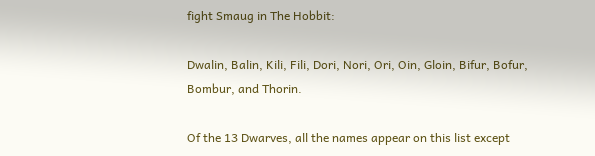fight Smaug in The Hobbit:

Dwalin, Balin, Kili, Fili, Dori, Nori, Ori, Oin, Gloin, Bifur, Bofur, Bombur, and Thorin.

Of the 13 Dwarves, all the names appear on this list except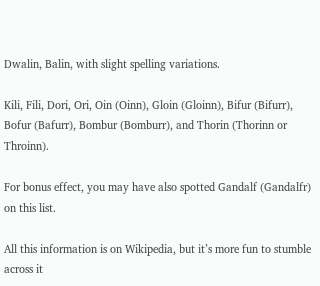Dwalin, Balin, with slight spelling variations.

Kili, Fili, Dori, Ori, Oin (Oinn), Gloin (Gloinn), Bifur (Bifurr), Bofur (Bafurr), Bombur (Bomburr), and Thorin (Thorinn or Throinn).

For bonus effect, you may have also spotted Gandalf (Gandalfr) on this list.

All this information is on Wikipedia, but it’s more fun to stumble across it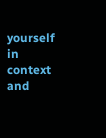yourself in context and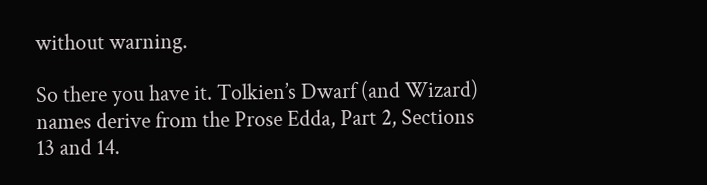without warning.

So there you have it. Tolkien’s Dwarf (and Wizard) names derive from the Prose Edda, Part 2, Sections 13 and 14.